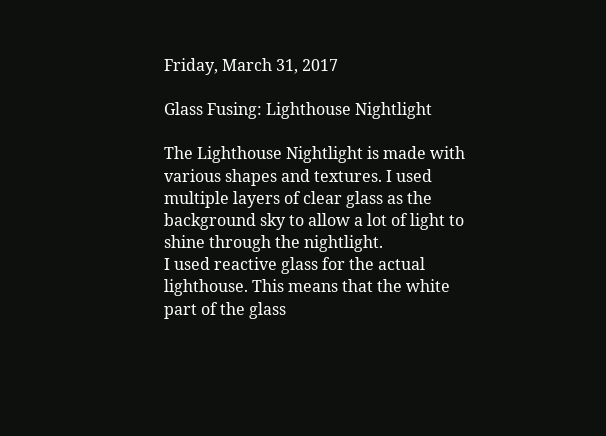Friday, March 31, 2017

Glass Fusing: Lighthouse Nightlight

The Lighthouse Nightlight is made with various shapes and textures. I used multiple layers of clear glass as the background sky to allow a lot of light to shine through the nightlight.
I used reactive glass for the actual lighthouse. This means that the white part of the glass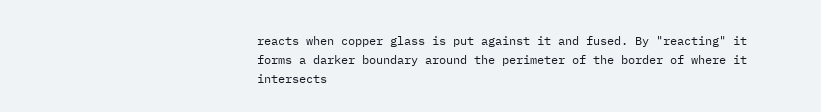reacts when copper glass is put against it and fused. By "reacting" it forms a darker boundary around the perimeter of the border of where it intersects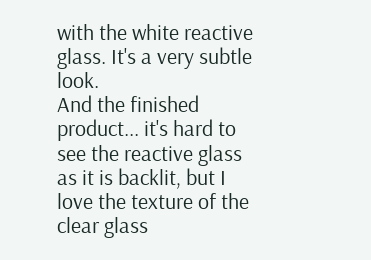with the white reactive glass. It's a very subtle look.
And the finished product... it's hard to see the reactive glass as it is backlit, but I love the texture of the clear glass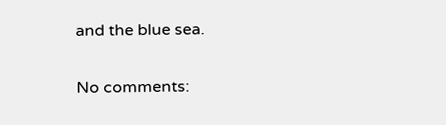and the blue sea.

No comments: